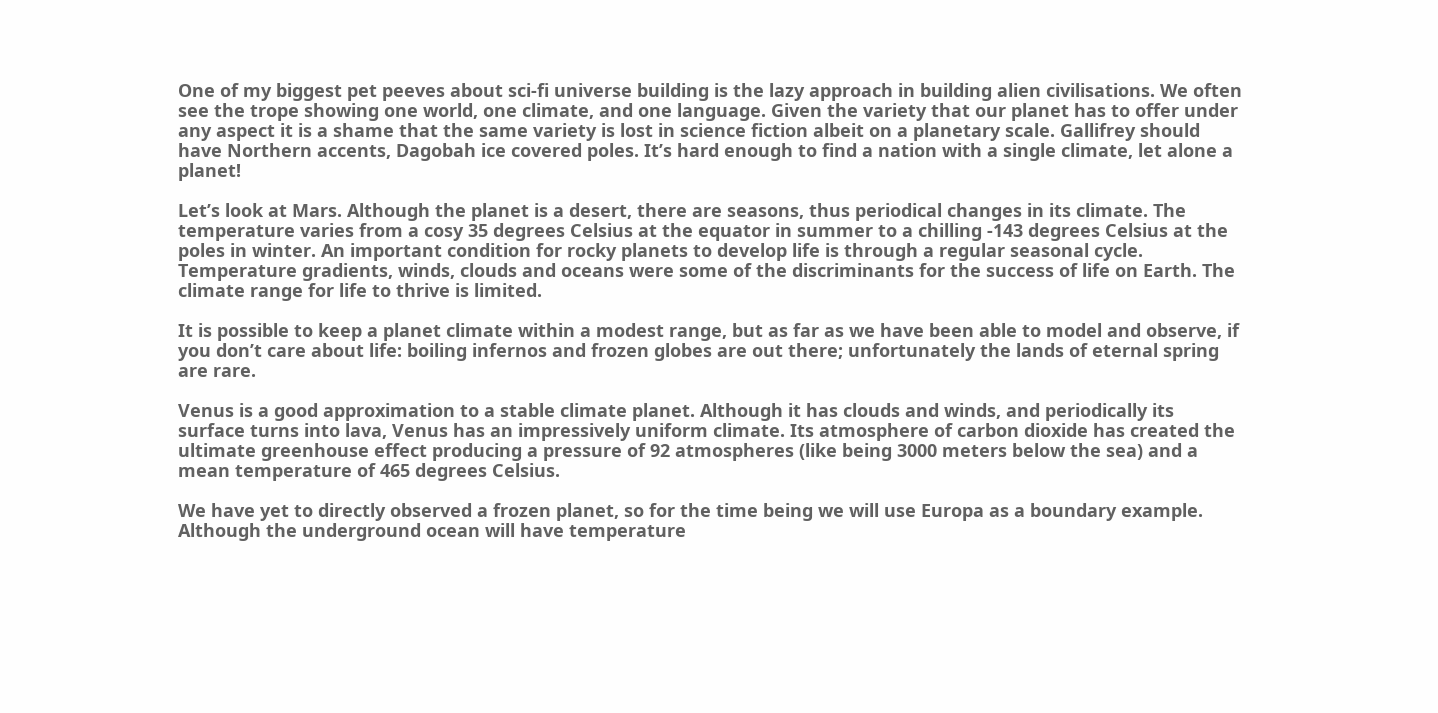One of my biggest pet peeves about sci-fi universe building is the lazy approach in building alien civilisations. We often see the trope showing one world, one climate, and one language. Given the variety that our planet has to offer under any aspect it is a shame that the same variety is lost in science fiction albeit on a planetary scale. Gallifrey should have Northern accents, Dagobah ice covered poles. It’s hard enough to find a nation with a single climate, let alone a planet!

Let’s look at Mars. Although the planet is a desert, there are seasons, thus periodical changes in its climate. The temperature varies from a cosy 35 degrees Celsius at the equator in summer to a chilling -143 degrees Celsius at the poles in winter. An important condition for rocky planets to develop life is through a regular seasonal cycle. Temperature gradients, winds, clouds and oceans were some of the discriminants for the success of life on Earth. The climate range for life to thrive is limited.

It is possible to keep a planet climate within a modest range, but as far as we have been able to model and observe, if you don’t care about life: boiling infernos and frozen globes are out there; unfortunately the lands of eternal spring are rare.

Venus is a good approximation to a stable climate planet. Although it has clouds and winds, and periodically its surface turns into lava, Venus has an impressively uniform climate. Its atmosphere of carbon dioxide has created the ultimate greenhouse effect producing a pressure of 92 atmospheres (like being 3000 meters below the sea) and a mean temperature of 465 degrees Celsius.

We have yet to directly observed a frozen planet, so for the time being we will use Europa as a boundary example. Although the underground ocean will have temperature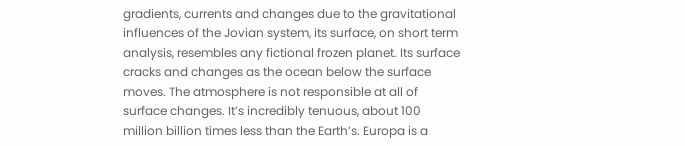gradients, currents and changes due to the gravitational influences of the Jovian system, its surface, on short term analysis, resembles any fictional frozen planet. Its surface cracks and changes as the ocean below the surface moves. The atmosphere is not responsible at all of surface changes. It’s incredibly tenuous, about 100 million billion times less than the Earth’s. Europa is a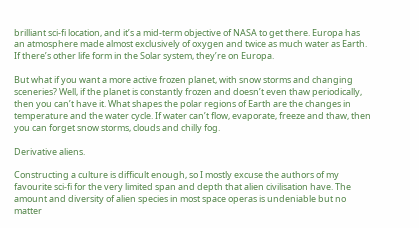brilliant sci-fi location, and it’s a mid-term objective of NASA to get there. Europa has an atmosphere made almost exclusively of oxygen and twice as much water as Earth. If there’s other life form in the Solar system, they’re on Europa.

But what if you want a more active frozen planet, with snow storms and changing sceneries? Well, if the planet is constantly frozen and doesn’t even thaw periodically, then you can’t have it. What shapes the polar regions of Earth are the changes in temperature and the water cycle. If water can’t flow, evaporate, freeze and thaw, then you can forget snow storms, clouds and chilly fog.

Derivative aliens.

Constructing a culture is difficult enough, so I mostly excuse the authors of my favourite sci-fi for the very limited span and depth that alien civilisation have. The amount and diversity of alien species in most space operas is undeniable but no matter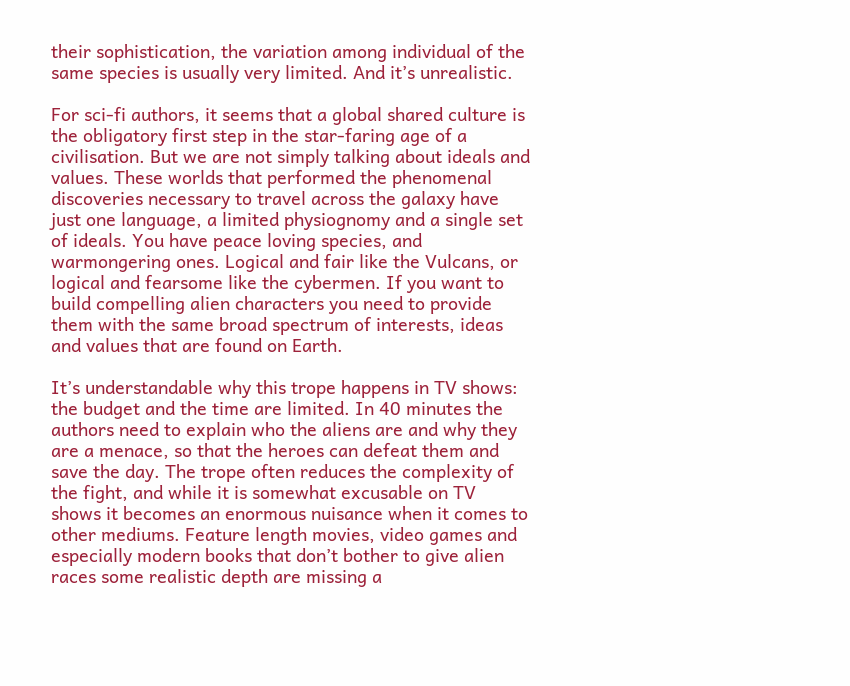their sophistication, the variation among individual of the same species is usually very limited. And it’s unrealistic.

For sci-fi authors, it seems that a global shared culture is the obligatory first step in the star-faring age of a civilisation. But we are not simply talking about ideals and values. These worlds that performed the phenomenal discoveries necessary to travel across the galaxy have just one language, a limited physiognomy and a single set of ideals. You have peace loving species, and warmongering ones. Logical and fair like the Vulcans, or logical and fearsome like the cybermen. If you want to build compelling alien characters you need to provide them with the same broad spectrum of interests, ideas and values that are found on Earth.

It’s understandable why this trope happens in TV shows: the budget and the time are limited. In 40 minutes the authors need to explain who the aliens are and why they are a menace, so that the heroes can defeat them and save the day. The trope often reduces the complexity of the fight, and while it is somewhat excusable on TV shows it becomes an enormous nuisance when it comes to other mediums. Feature length movies, video games and especially modern books that don’t bother to give alien races some realistic depth are missing a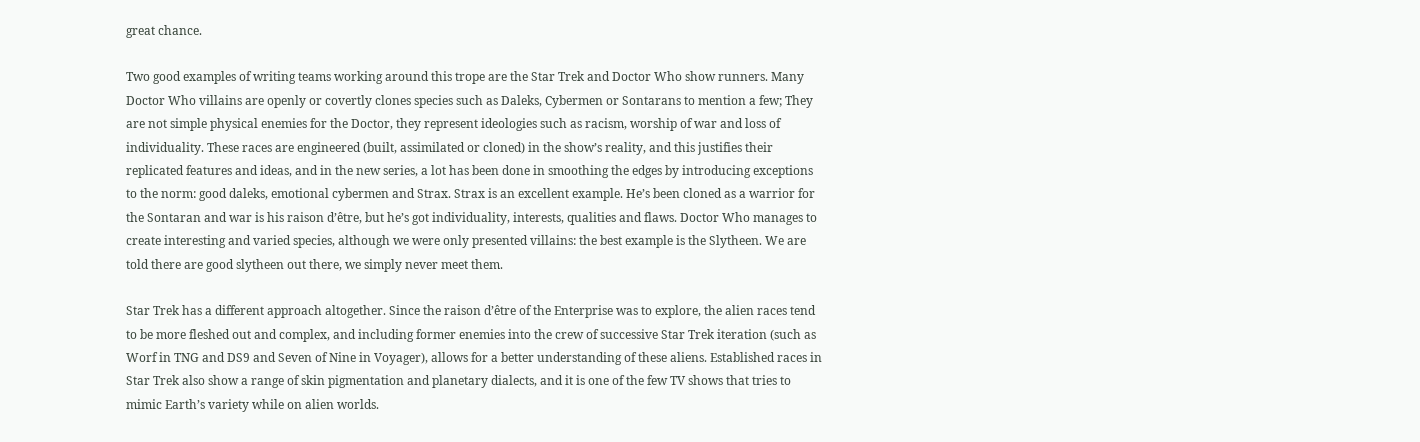great chance.

Two good examples of writing teams working around this trope are the Star Trek and Doctor Who show runners. Many Doctor Who villains are openly or covertly clones species such as Daleks, Cybermen or Sontarans to mention a few; They are not simple physical enemies for the Doctor, they represent ideologies such as racism, worship of war and loss of individuality. These races are engineered (built, assimilated or cloned) in the show’s reality, and this justifies their replicated features and ideas, and in the new series, a lot has been done in smoothing the edges by introducing exceptions to the norm: good daleks, emotional cybermen and Strax. Strax is an excellent example. He’s been cloned as a warrior for the Sontaran and war is his raison d’être, but he’s got individuality, interests, qualities and flaws. Doctor Who manages to create interesting and varied species, although we were only presented villains: the best example is the Slytheen. We are told there are good slytheen out there, we simply never meet them.

Star Trek has a different approach altogether. Since the raison d’être of the Enterprise was to explore, the alien races tend to be more fleshed out and complex, and including former enemies into the crew of successive Star Trek iteration (such as Worf in TNG and DS9 and Seven of Nine in Voyager), allows for a better understanding of these aliens. Established races in Star Trek also show a range of skin pigmentation and planetary dialects, and it is one of the few TV shows that tries to mimic Earth’s variety while on alien worlds.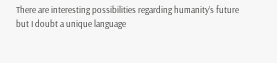There are interesting possibilities regarding humanity’s future but I doubt a unique language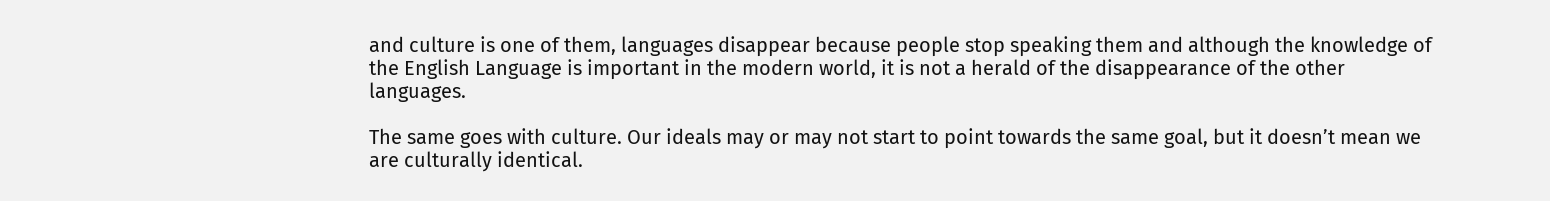and culture is one of them, languages disappear because people stop speaking them and although the knowledge of the English Language is important in the modern world, it is not a herald of the disappearance of the other languages.

The same goes with culture. Our ideals may or may not start to point towards the same goal, but it doesn’t mean we are culturally identical.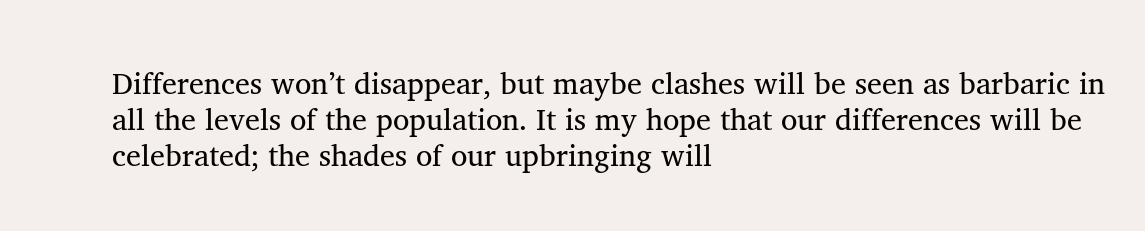Differences won’t disappear, but maybe clashes will be seen as barbaric in all the levels of the population. It is my hope that our differences will be celebrated; the shades of our upbringing will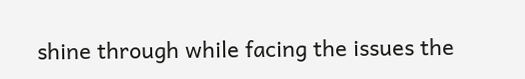shine through while facing the issues the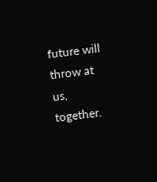future will throw at us, together.